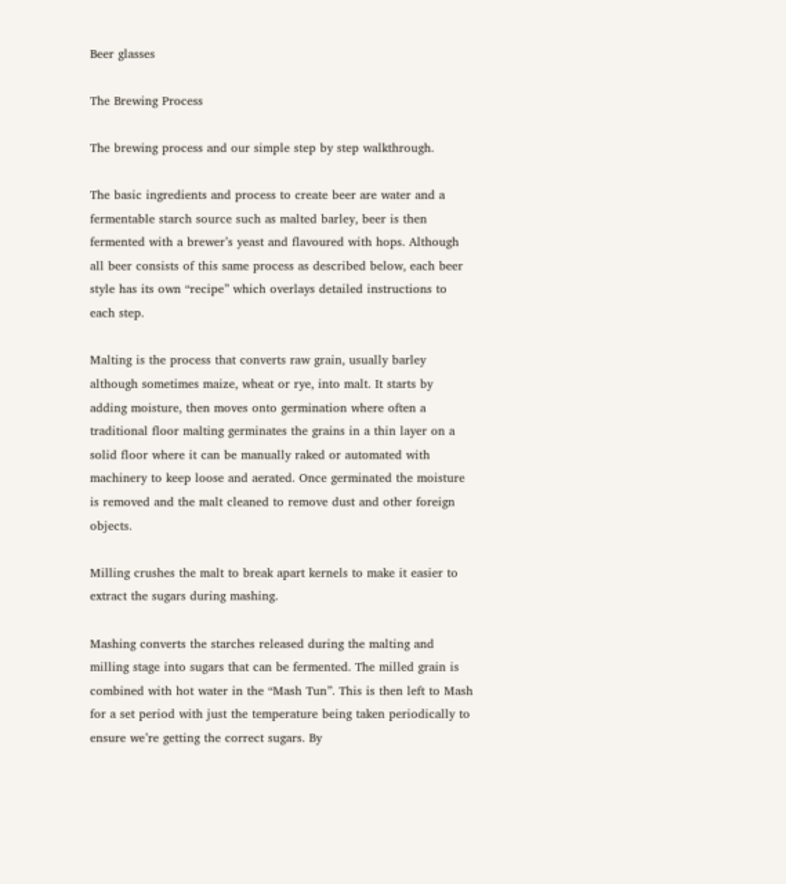Beer glasses

The Brewing Process

The brewing process and our simple step by step walkthrough.

The basic ingredients and process to create beer are water and a fermentable starch source such as malted barley, beer is then fermented with a brewer’s yeast and flavoured with hops. Although all beer consists of this same process as described below, each beer style has its own “recipe” which overlays detailed instructions to each step.

Malting is the process that converts raw grain, usually barley although sometimes maize, wheat or rye, into malt. It starts by adding moisture, then moves onto germination where often a traditional floor malting germinates the grains in a thin layer on a solid floor where it can be manually raked or automated with machinery to keep loose and aerated. Once germinated the moisture is removed and the malt cleaned to remove dust and other foreign objects.

Milling crushes the malt to break apart kernels to make it easier to extract the sugars during mashing.

Mashing converts the starches released during the malting and milling stage into sugars that can be fermented. The milled grain is combined with hot water in the “Mash Tun”. This is then left to Mash for a set period with just the temperature being taken periodically to ensure we’re getting the correct sugars. By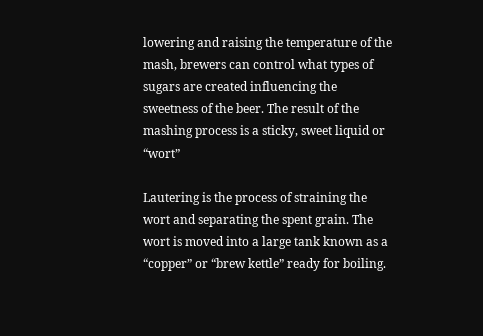lowering and raising the temperature of the mash, brewers can control what types of sugars are created influencing the sweetness of the beer. The result of the mashing process is a sticky, sweet liquid or “wort”

Lautering is the process of straining the wort and separating the spent grain. The wort is moved into a large tank known as a “copper” or “brew kettle” ready for boiling.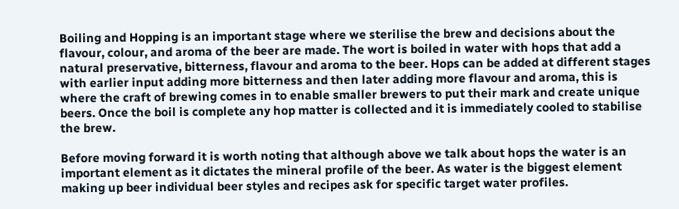Boiling and Hopping is an important stage where we sterilise the brew and decisions about the flavour, colour, and aroma of the beer are made. The wort is boiled in water with hops that add a natural preservative, bitterness, flavour and aroma to the beer. Hops can be added at different stages with earlier input adding more bitterness and then later adding more flavour and aroma, this is where the craft of brewing comes in to enable smaller brewers to put their mark and create unique beers. Once the boil is complete any hop matter is collected and it is immediately cooled to stabilise the brew.

Before moving forward it is worth noting that although above we talk about hops the water is an important element as it dictates the mineral profile of the beer. As water is the biggest element making up beer individual beer styles and recipes ask for specific target water profiles.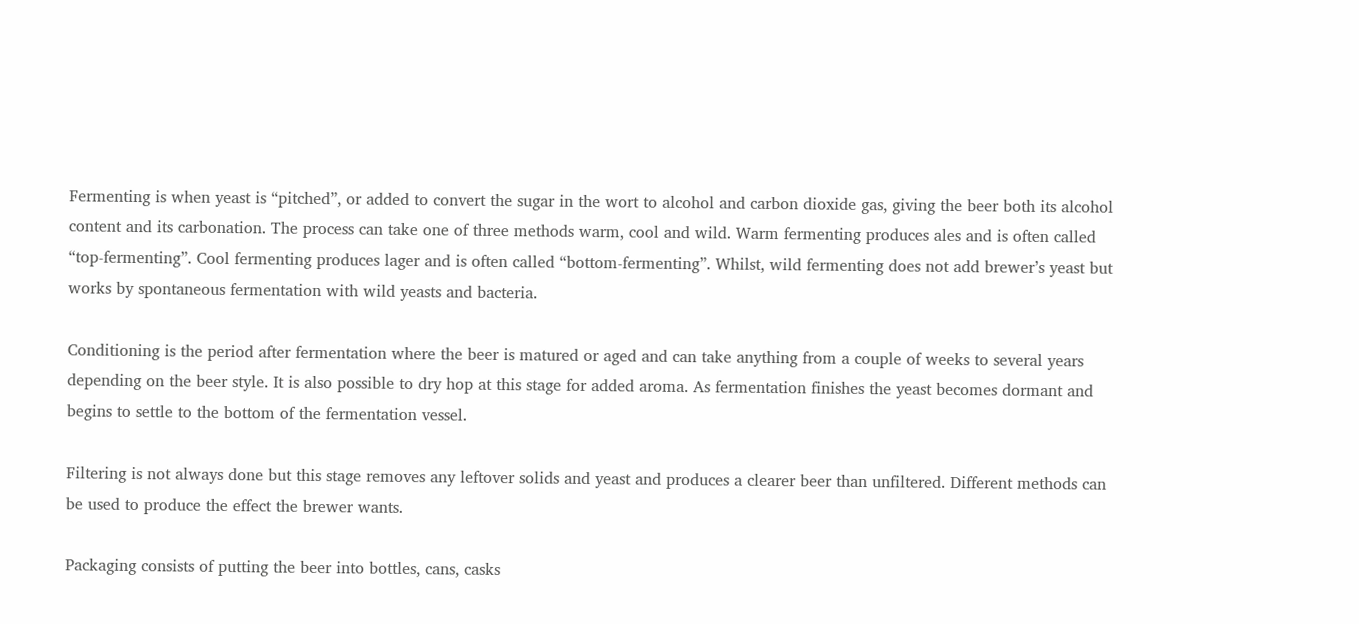Fermenting is when yeast is “pitched”, or added to convert the sugar in the wort to alcohol and carbon dioxide gas, giving the beer both its alcohol content and its carbonation. The process can take one of three methods warm, cool and wild. Warm fermenting produces ales and is often called “top-fermenting”. Cool fermenting produces lager and is often called “bottom-fermenting”. Whilst, wild fermenting does not add brewer’s yeast but works by spontaneous fermentation with wild yeasts and bacteria.

Conditioning is the period after fermentation where the beer is matured or aged and can take anything from a couple of weeks to several years depending on the beer style. It is also possible to dry hop at this stage for added aroma. As fermentation finishes the yeast becomes dormant and begins to settle to the bottom of the fermentation vessel.

Filtering is not always done but this stage removes any leftover solids and yeast and produces a clearer beer than unfiltered. Different methods can be used to produce the effect the brewer wants.

Packaging consists of putting the beer into bottles, cans, casks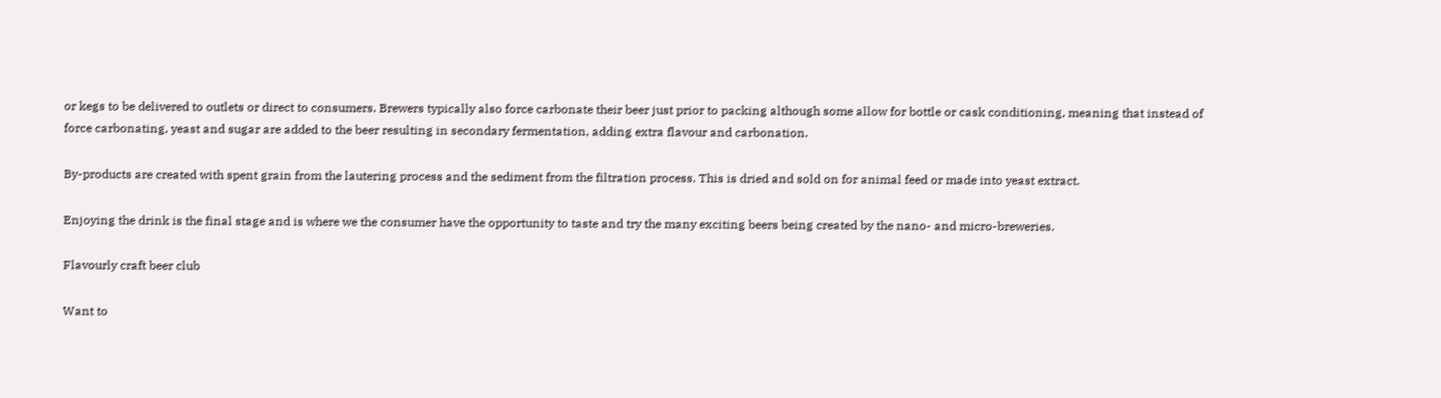or kegs to be delivered to outlets or direct to consumers. Brewers typically also force carbonate their beer just prior to packing although some allow for bottle or cask conditioning, meaning that instead of force carbonating, yeast and sugar are added to the beer resulting in secondary fermentation, adding extra flavour and carbonation.

By-products are created with spent grain from the lautering process and the sediment from the filtration process. This is dried and sold on for animal feed or made into yeast extract.

Enjoying the drink is the final stage and is where we the consumer have the opportunity to taste and try the many exciting beers being created by the nano- and micro-breweries.

Flavourly craft beer club

Want to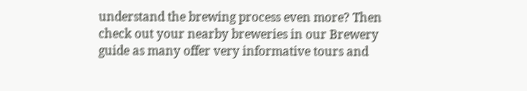understand the brewing process even more? Then check out your nearby breweries in our Brewery guide as many offer very informative tours and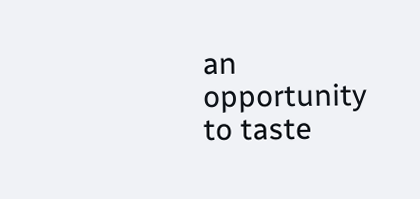an opportunity to taste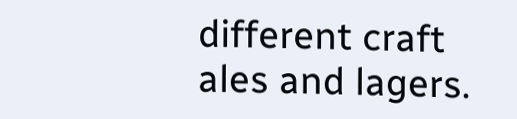different craft ales and lagers.